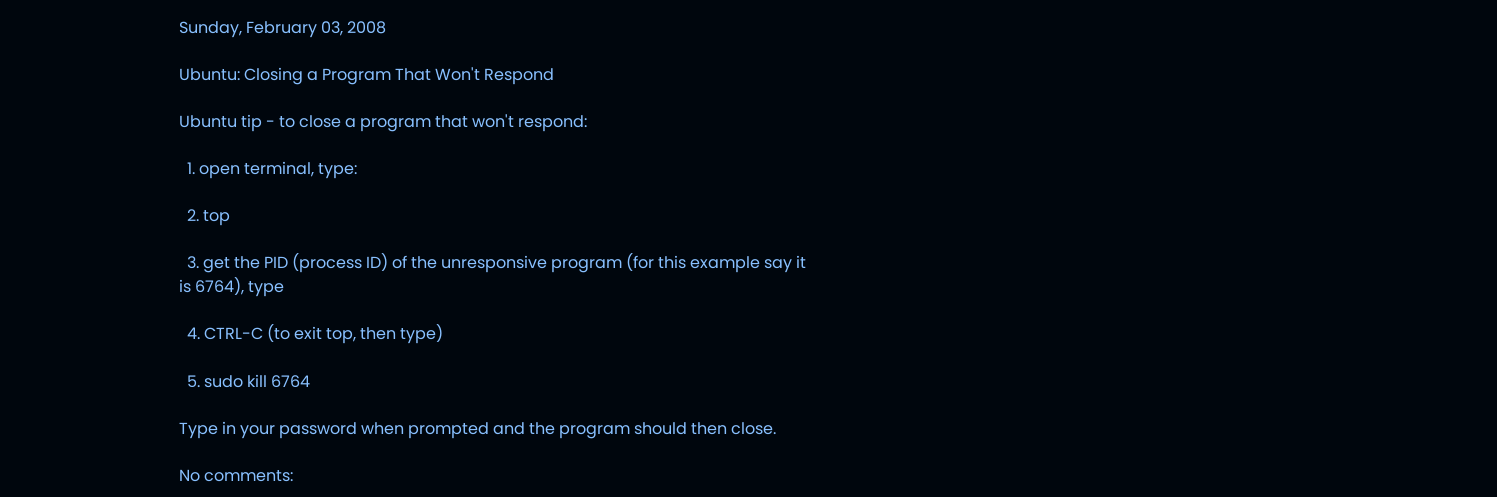Sunday, February 03, 2008

Ubuntu: Closing a Program That Won't Respond

Ubuntu tip - to close a program that won't respond:

  1. open terminal, type:

  2. top

  3. get the PID (process ID) of the unresponsive program (for this example say it is 6764), type

  4. CTRL-C (to exit top, then type)

  5. sudo kill 6764

Type in your password when prompted and the program should then close.

No comments: